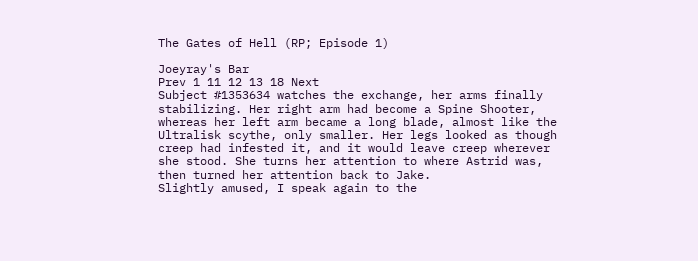The Gates of Hell (RP; Episode 1)

Joeyray's Bar
Prev 1 11 12 13 18 Next
Subject #1353634 watches the exchange, her arms finally stabilizing. Her right arm had become a Spine Shooter, whereas her left arm became a long blade, almost like the Ultralisk scythe, only smaller. Her legs looked as though creep had infested it, and it would leave creep wherever she stood. She turns her attention to where Astrid was, then turned her attention back to Jake.
Slightly amused, I speak again to the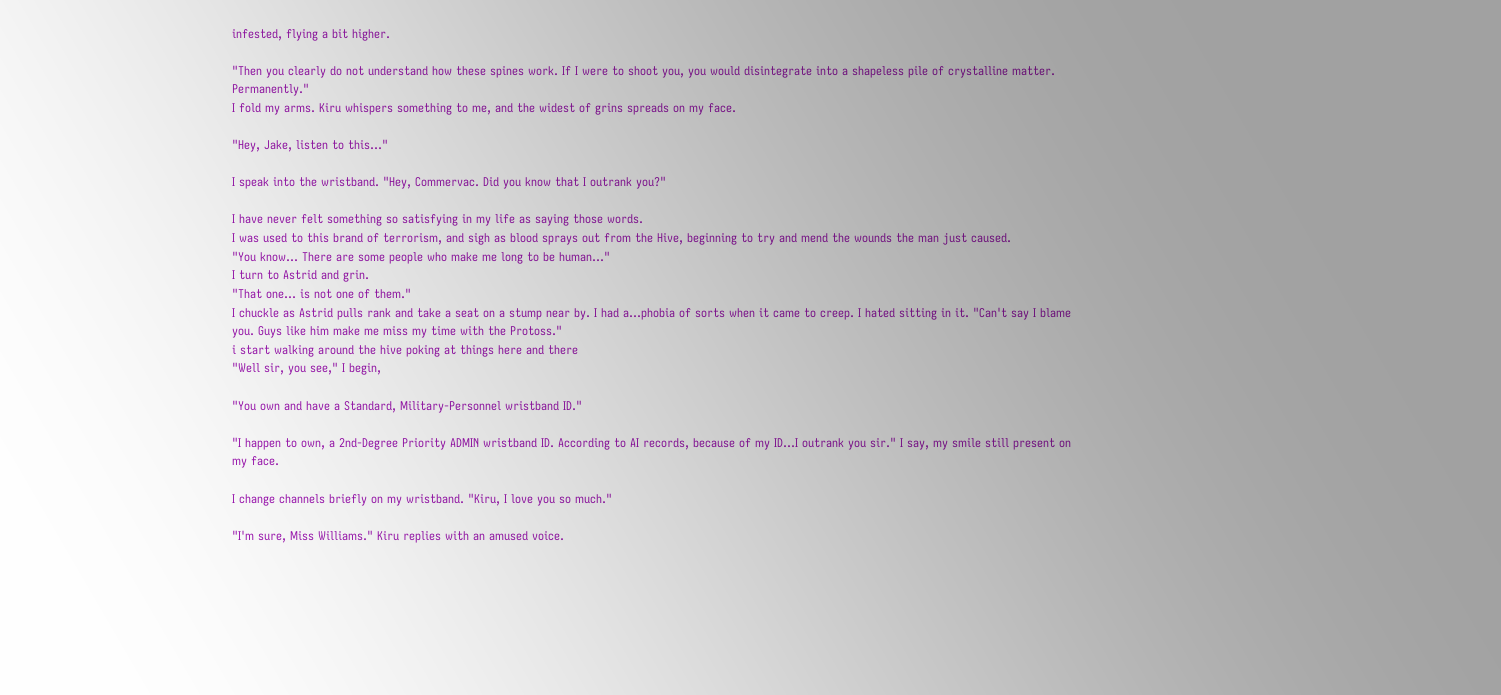infested, flying a bit higher.

"Then you clearly do not understand how these spines work. If I were to shoot you, you would disintegrate into a shapeless pile of crystalline matter. Permanently."
I fold my arms. Kiru whispers something to me, and the widest of grins spreads on my face.

"Hey, Jake, listen to this..."

I speak into the wristband. "Hey, Commervac. Did you know that I outrank you?"

I have never felt something so satisfying in my life as saying those words.
I was used to this brand of terrorism, and sigh as blood sprays out from the Hive, beginning to try and mend the wounds the man just caused.
"You know... There are some people who make me long to be human..."
I turn to Astrid and grin.
"That one... is not one of them."
I chuckle as Astrid pulls rank and take a seat on a stump near by. I had a...phobia of sorts when it came to creep. I hated sitting in it. "Can't say I blame you. Guys like him make me miss my time with the Protoss."
i start walking around the hive poking at things here and there
"Well sir, you see," I begin,

"You own and have a Standard, Military-Personnel wristband ID."

"I happen to own, a 2nd-Degree Priority ADMIN wristband ID. According to AI records, because of my ID...I outrank you sir." I say, my smile still present on my face.

I change channels briefly on my wristband. "Kiru, I love you so much."

"I'm sure, Miss Williams." Kiru replies with an amused voice.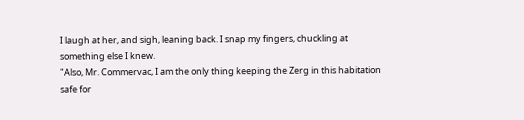I laugh at her, and sigh, leaning back. I snap my fingers, chuckling at something else I knew.
"Also, Mr. Commervac, I am the only thing keeping the Zerg in this habitation safe for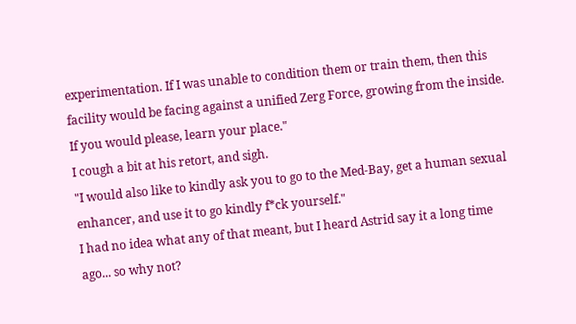experimentation. If I was unable to condition them or train them, then this facility would be facing against a unified Zerg Force, growing from the inside. If you would please, learn your place."
I cough a bit at his retort, and sigh.
"I would also like to kindly ask you to go to the Med-Bay, get a human sexual enhancer, and use it to go kindly f*ck yourself."
I had no idea what any of that meant, but I heard Astrid say it a long time ago... so why not?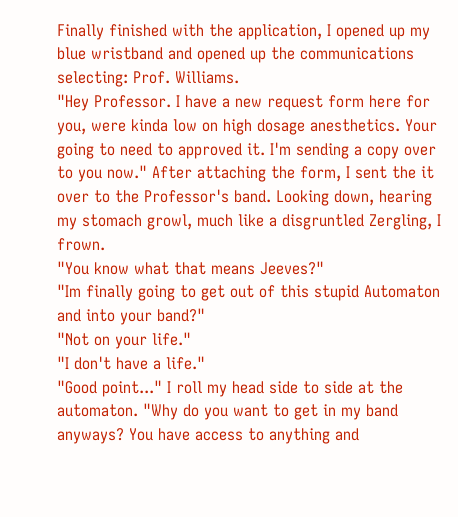Finally finished with the application, I opened up my blue wristband and opened up the communications selecting: Prof. Williams.
"Hey Professor. I have a new request form here for you, were kinda low on high dosage anesthetics. Your going to need to approved it. I'm sending a copy over to you now." After attaching the form, I sent the it over to the Professor's band. Looking down, hearing my stomach growl, much like a disgruntled Zergling, I frown.
"You know what that means Jeeves?"
"Im finally going to get out of this stupid Automaton and into your band?"
"Not on your life."
"I don't have a life."
"Good point..." I roll my head side to side at the automaton. "Why do you want to get in my band anyways? You have access to anything and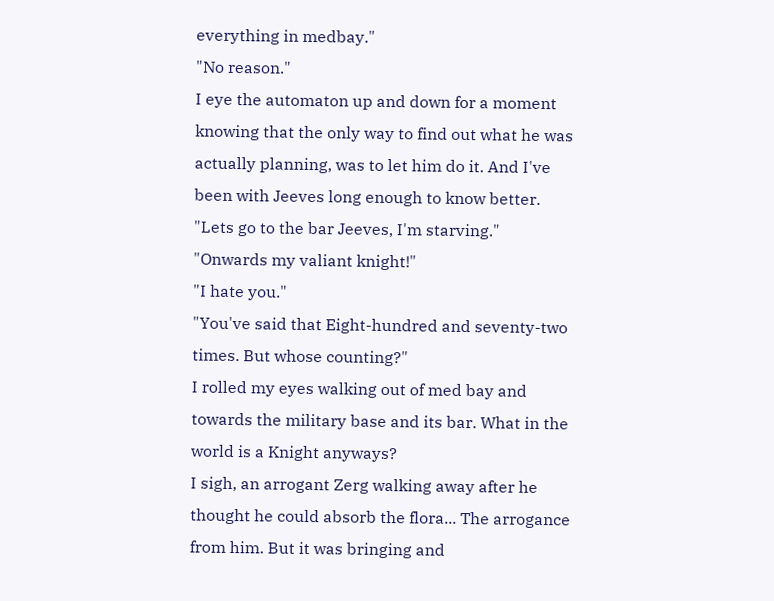everything in medbay."
"No reason."
I eye the automaton up and down for a moment knowing that the only way to find out what he was actually planning, was to let him do it. And I've been with Jeeves long enough to know better.
"Lets go to the bar Jeeves, I'm starving."
"Onwards my valiant knight!"
"I hate you."
"You've said that Eight-hundred and seventy-two times. But whose counting?"
I rolled my eyes walking out of med bay and towards the military base and its bar. What in the world is a Knight anyways?
I sigh, an arrogant Zerg walking away after he thought he could absorb the flora... The arrogance from him. But it was bringing and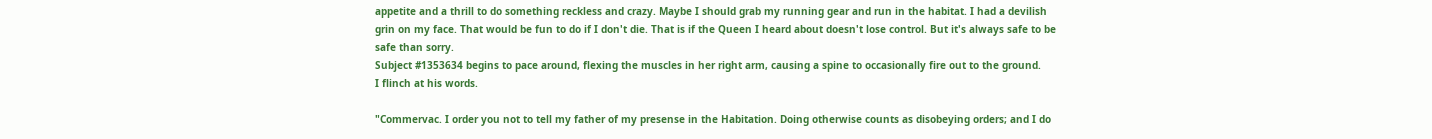appetite and a thrill to do something reckless and crazy. Maybe I should grab my running gear and run in the habitat. I had a devilish grin on my face. That would be fun to do if I don't die. That is if the Queen I heard about doesn't lose control. But it's always safe to be safe than sorry.
Subject #1353634 begins to pace around, flexing the muscles in her right arm, causing a spine to occasionally fire out to the ground.
I flinch at his words.

"Commervac. I order you not to tell my father of my presense in the Habitation. Doing otherwise counts as disobeying orders; and I do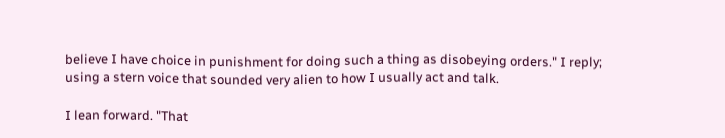believe I have choice in punishment for doing such a thing as disobeying orders." I reply; using a stern voice that sounded very alien to how I usually act and talk.

I lean forward. "That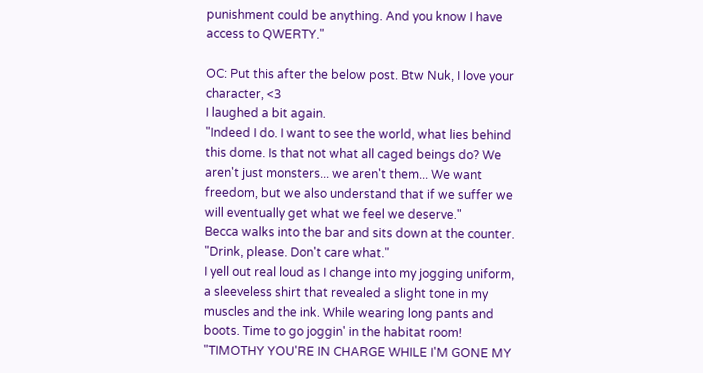punishment could be anything. And you know I have access to QWERTY."

OC: Put this after the below post. Btw Nuk, I love your character, <3
I laughed a bit again.
"Indeed I do. I want to see the world, what lies behind this dome. Is that not what all caged beings do? We aren't just monsters... we aren't them... We want freedom, but we also understand that if we suffer we will eventually get what we feel we deserve."
Becca walks into the bar and sits down at the counter. "Drink, please. Don't care what."
I yell out real loud as I change into my jogging uniform, a sleeveless shirt that revealed a slight tone in my muscles and the ink. While wearing long pants and boots. Time to go joggin' in the habitat room! "TIMOTHY YOU'RE IN CHARGE WHILE I'M GONE MY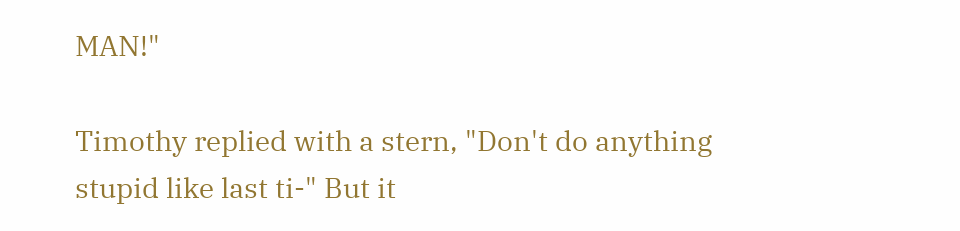MAN!"

Timothy replied with a stern, "Don't do anything stupid like last ti-" But it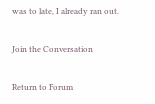was to late, I already ran out.

Join the Conversation

Return to Forum